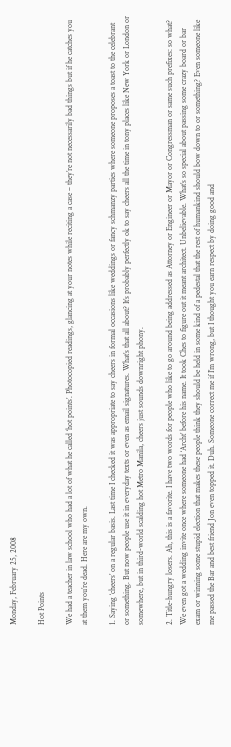Monday, February 25, 2008

Hot Points

We had a teacher in law school who had a lot of what he called ‘hot points’. Photocopied readings, glancing at your notes while reciting a case – they’re not necessarily bad things but if he catches you at them you’re dead. Here are my own.

1. Saying ‘cheers’ on a regular basis. Last time I checked it was appropriate to say cheers in formal occasions like weddings or fancy schmanzy parties where someone proposes a toast to the celebrant or something. But now people use it in everyday texts or even as email signatures. What’s that all about? It’s probably perfectly ok to say cheers all the time in tony places like New York or London or somewhere, but in third-world scalding hot Metro Manila, cheers just sounds downright phony.

2. Title-hungry losers. Ah, this is a favorite. I have two words for people who like to go around being addressed as Attorney or Engineer or Mayor or Congressman or same such prefixes: so what? We even got a wedding invite once where someone had ‘Archt’ before his name. It took Ches to figure out it meant architect. Unbelievable. What’s so special about passing some crazy board or bar exam or winning some stupid election that makes these people think they should be held in some kind of a pedestal that the rest of humankind should bow down to or something? Even someone like me passed the Bar and best friend Jon even topped it. Duh. Someone correct me if I’m wrong, but I thought you earn respect by doing good and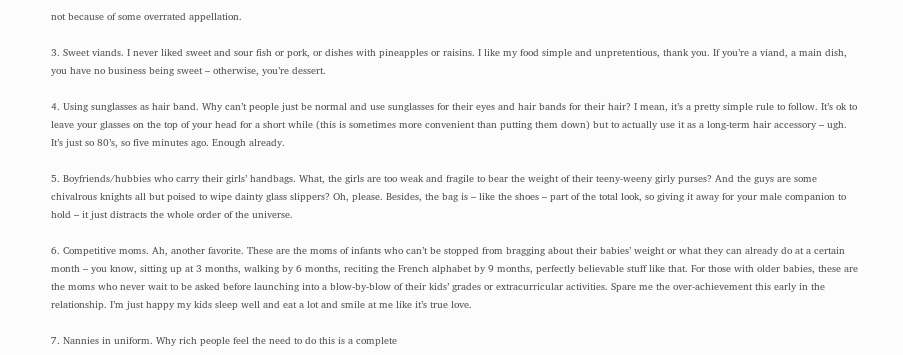not because of some overrated appellation.

3. Sweet viands. I never liked sweet and sour fish or pork, or dishes with pineapples or raisins. I like my food simple and unpretentious, thank you. If you’re a viand, a main dish, you have no business being sweet – otherwise, you’re dessert.

4. Using sunglasses as hair band. Why can’t people just be normal and use sunglasses for their eyes and hair bands for their hair? I mean, it’s a pretty simple rule to follow. It’s ok to leave your glasses on the top of your head for a short while (this is sometimes more convenient than putting them down) but to actually use it as a long-term hair accessory – ugh. It’s just so 80’s, so five minutes ago. Enough already.

5. Boyfriends/hubbies who carry their girls’ handbags. What, the girls are too weak and fragile to bear the weight of their teeny-weeny girly purses? And the guys are some chivalrous knights all but poised to wipe dainty glass slippers? Oh, please. Besides, the bag is – like the shoes – part of the total look, so giving it away for your male companion to hold – it just distracts the whole order of the universe.

6. Competitive moms. Ah, another favorite. These are the moms of infants who can’t be stopped from bragging about their babies’ weight or what they can already do at a certain month – you know, sitting up at 3 months, walking by 6 months, reciting the French alphabet by 9 months, perfectly believable stuff like that. For those with older babies, these are the moms who never wait to be asked before launching into a blow-by-blow of their kids’ grades or extracurricular activities. Spare me the over-achievement this early in the relationship. I’m just happy my kids sleep well and eat a lot and smile at me like it’s true love.

7. Nannies in uniform. Why rich people feel the need to do this is a complete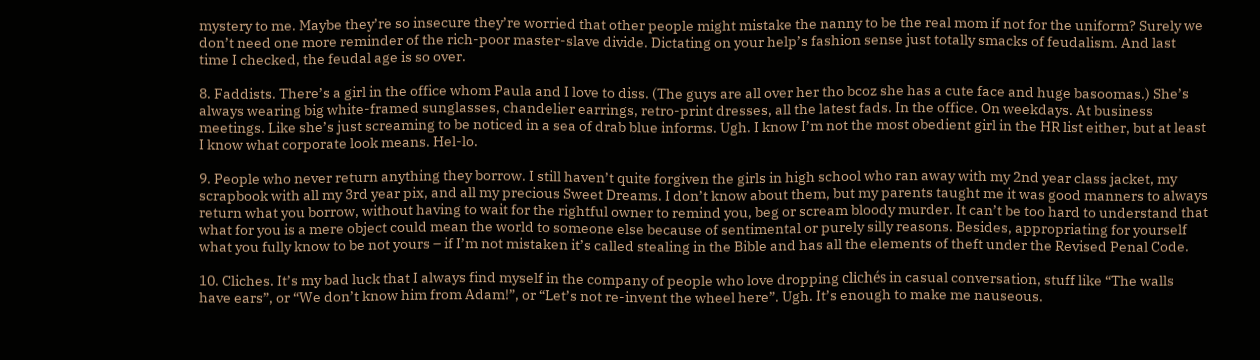mystery to me. Maybe they’re so insecure they’re worried that other people might mistake the nanny to be the real mom if not for the uniform? Surely we don’t need one more reminder of the rich-poor master-slave divide. Dictating on your help’s fashion sense just totally smacks of feudalism. And last time I checked, the feudal age is so over.

8. Faddists. There’s a girl in the office whom Paula and I love to diss. (The guys are all over her tho bcoz she has a cute face and huge basoomas.) She’s always wearing big white-framed sunglasses, chandelier earrings, retro-print dresses, all the latest fads. In the office. On weekdays. At business meetings. Like she’s just screaming to be noticed in a sea of drab blue informs. Ugh. I know I’m not the most obedient girl in the HR list either, but at least I know what corporate look means. Hel-lo.

9. People who never return anything they borrow. I still haven’t quite forgiven the girls in high school who ran away with my 2nd year class jacket, my scrapbook with all my 3rd year pix, and all my precious Sweet Dreams. I don’t know about them, but my parents taught me it was good manners to always return what you borrow, without having to wait for the rightful owner to remind you, beg or scream bloody murder. It can’t be too hard to understand that what for you is a mere object could mean the world to someone else because of sentimental or purely silly reasons. Besides, appropriating for yourself what you fully know to be not yours – if I’m not mistaken it’s called stealing in the Bible and has all the elements of theft under the Revised Penal Code.

10. Cliches. It’s my bad luck that I always find myself in the company of people who love dropping clichés in casual conversation, stuff like “The walls have ears”, or “We don’t know him from Adam!”, or “Let’s not re-invent the wheel here”. Ugh. It’s enough to make me nauseous.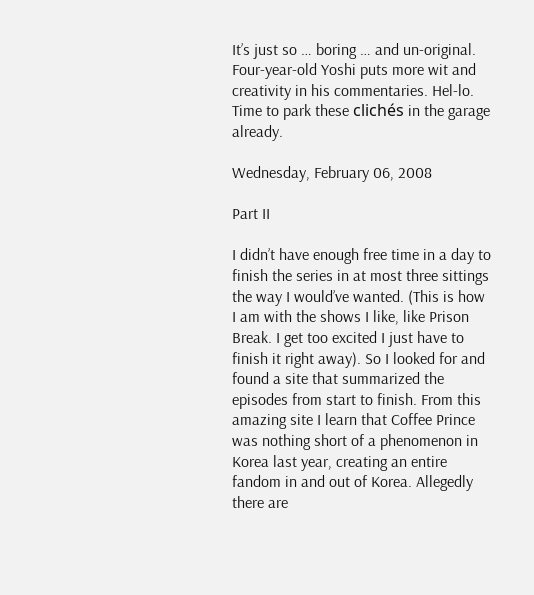It’s just so … boring … and un-original. Four-year-old Yoshi puts more wit and creativity in his commentaries. Hel-lo. Time to park these clichés in the garage already.

Wednesday, February 06, 2008

Part II

I didn’t have enough free time in a day to finish the series in at most three sittings the way I would’ve wanted. (This is how I am with the shows I like, like Prison Break. I get too excited I just have to finish it right away). So I looked for and found a site that summarized the episodes from start to finish. From this amazing site I learn that Coffee Prince was nothing short of a phenomenon in Korea last year, creating an entire fandom in and out of Korea. Allegedly there are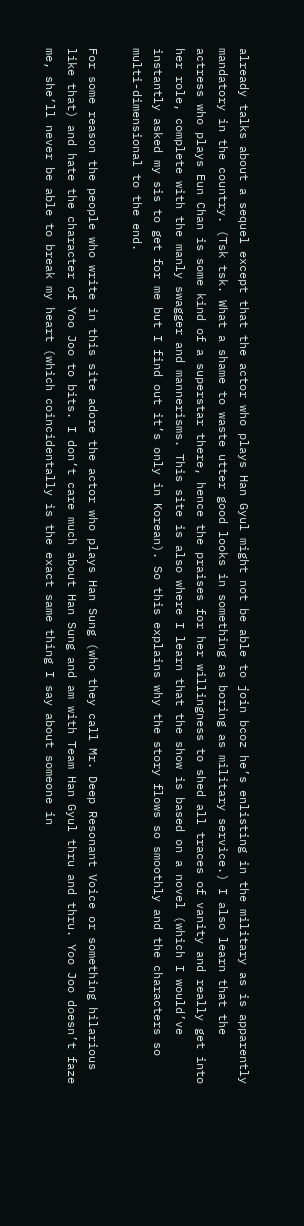already talks about a sequel except that the actor who plays Han Gyul might not be able to join bcoz he’s enlisting in the military as is apparently mandatory in the country. (Tsk tsk. What a shame to waste utter good looks in something as boring as military service.) I also learn that the actress who plays Eun Chan is some kind of a superstar there, hence the praises for her willingness to shed all traces of vanity and really get into her role, complete with the manly swagger and mannerisms. This site is also where I learn that the show is based on a novel (which I would’ve instantly asked my sis to get for me but I find out it’s only in Korean). So this explains why the story flows so smoothly and the characters so multi-dimensional to the end.

For some reason the people who write in this site adore the actor who plays Han Sung (who they call Mr. Deep Resonant Voice or something hilarious like that) and hate the character of Yoo Joo to bits. I don’t care much about Han Sung and am with Team Han Gyul thru and thru. Yoo Joo doesn’t faze me, she’ll never be able to break my heart (which coincidentally is the exact same thing I say about someone in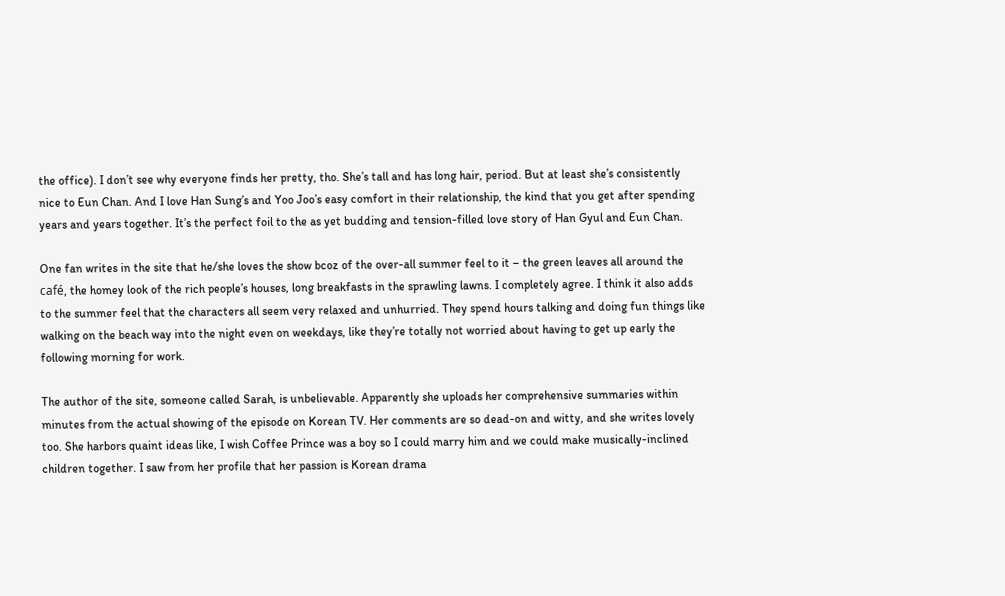the office). I don’t see why everyone finds her pretty, tho. She’s tall and has long hair, period. But at least she’s consistently nice to Eun Chan. And I love Han Sung’s and Yoo Joo’s easy comfort in their relationship, the kind that you get after spending years and years together. It’s the perfect foil to the as yet budding and tension-filled love story of Han Gyul and Eun Chan.

One fan writes in the site that he/she loves the show bcoz of the over-all summer feel to it – the green leaves all around the café, the homey look of the rich people’s houses, long breakfasts in the sprawling lawns. I completely agree. I think it also adds to the summer feel that the characters all seem very relaxed and unhurried. They spend hours talking and doing fun things like walking on the beach way into the night even on weekdays, like they’re totally not worried about having to get up early the following morning for work.

The author of the site, someone called Sarah, is unbelievable. Apparently she uploads her comprehensive summaries within minutes from the actual showing of the episode on Korean TV. Her comments are so dead-on and witty, and she writes lovely too. She harbors quaint ideas like, I wish Coffee Prince was a boy so I could marry him and we could make musically-inclined children together. I saw from her profile that her passion is Korean drama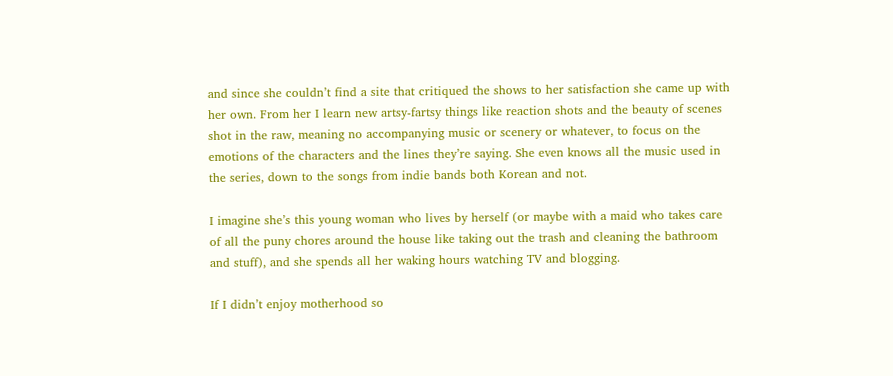and since she couldn’t find a site that critiqued the shows to her satisfaction she came up with her own. From her I learn new artsy-fartsy things like reaction shots and the beauty of scenes shot in the raw, meaning no accompanying music or scenery or whatever, to focus on the emotions of the characters and the lines they’re saying. She even knows all the music used in the series, down to the songs from indie bands both Korean and not.

I imagine she’s this young woman who lives by herself (or maybe with a maid who takes care of all the puny chores around the house like taking out the trash and cleaning the bathroom and stuff), and she spends all her waking hours watching TV and blogging.

If I didn’t enjoy motherhood so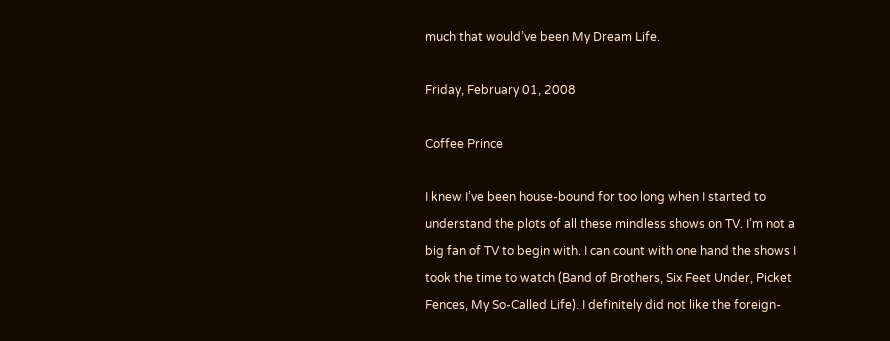much that would’ve been My Dream Life.

Friday, February 01, 2008

Coffee Prince

I knew I’ve been house-bound for too long when I started to understand the plots of all these mindless shows on TV. I’m not a big fan of TV to begin with. I can count with one hand the shows I took the time to watch (Band of Brothers, Six Feet Under, Picket Fences, My So-Called Life). I definitely did not like the foreign-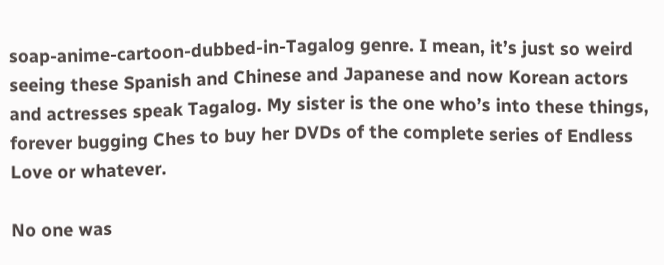soap-anime-cartoon-dubbed-in-Tagalog genre. I mean, it’s just so weird seeing these Spanish and Chinese and Japanese and now Korean actors and actresses speak Tagalog. My sister is the one who’s into these things, forever bugging Ches to buy her DVDs of the complete series of Endless Love or whatever.

No one was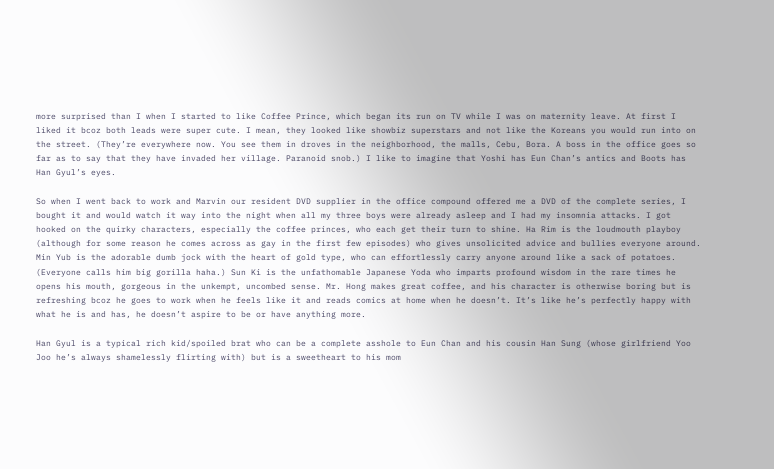more surprised than I when I started to like Coffee Prince, which began its run on TV while I was on maternity leave. At first I liked it bcoz both leads were super cute. I mean, they looked like showbiz superstars and not like the Koreans you would run into on the street. (They’re everywhere now. You see them in droves in the neighborhood, the malls, Cebu, Bora. A boss in the office goes so far as to say that they have invaded her village. Paranoid snob.) I like to imagine that Yoshi has Eun Chan’s antics and Boots has Han Gyul’s eyes.

So when I went back to work and Marvin our resident DVD supplier in the office compound offered me a DVD of the complete series, I bought it and would watch it way into the night when all my three boys were already asleep and I had my insomnia attacks. I got hooked on the quirky characters, especially the coffee princes, who each get their turn to shine. Ha Rim is the loudmouth playboy (although for some reason he comes across as gay in the first few episodes) who gives unsolicited advice and bullies everyone around. Min Yub is the adorable dumb jock with the heart of gold type, who can effortlessly carry anyone around like a sack of potatoes. (Everyone calls him big gorilla haha.) Sun Ki is the unfathomable Japanese Yoda who imparts profound wisdom in the rare times he opens his mouth, gorgeous in the unkempt, uncombed sense. Mr. Hong makes great coffee, and his character is otherwise boring but is refreshing bcoz he goes to work when he feels like it and reads comics at home when he doesn’t. It’s like he’s perfectly happy with what he is and has, he doesn’t aspire to be or have anything more.

Han Gyul is a typical rich kid/spoiled brat who can be a complete asshole to Eun Chan and his cousin Han Sung (whose girlfriend Yoo Joo he’s always shamelessly flirting with) but is a sweetheart to his mom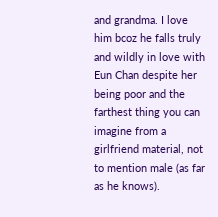and grandma. I love him bcoz he falls truly and wildly in love with Eun Chan despite her being poor and the farthest thing you can imagine from a girlfriend material, not to mention male (as far as he knows).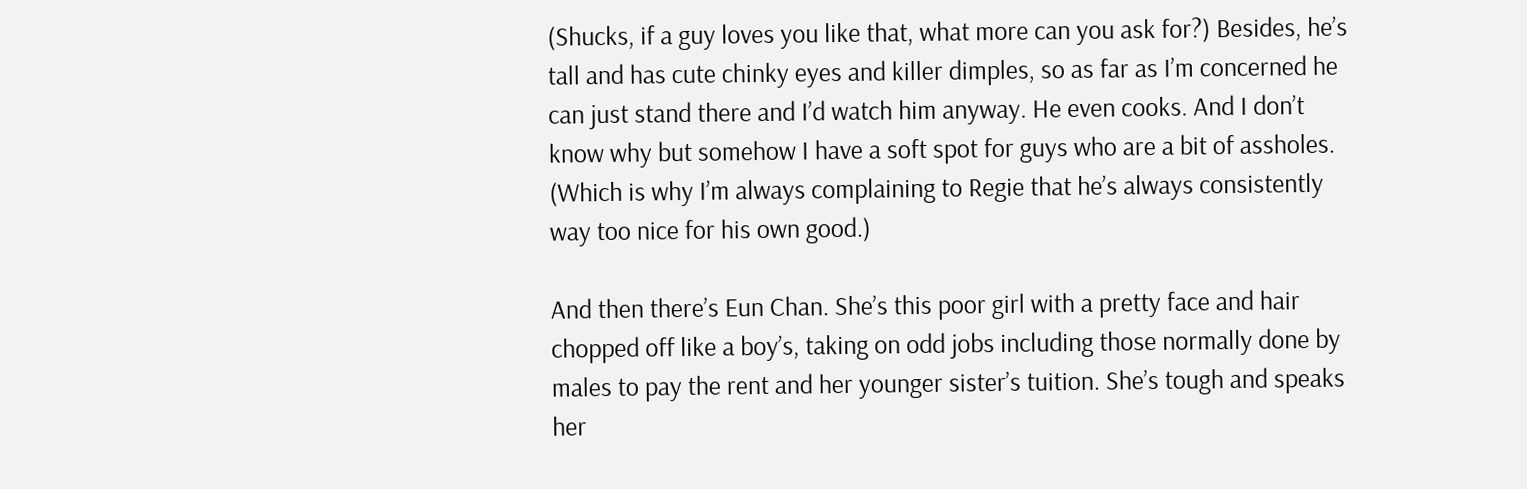(Shucks, if a guy loves you like that, what more can you ask for?) Besides, he’s tall and has cute chinky eyes and killer dimples, so as far as I’m concerned he can just stand there and I’d watch him anyway. He even cooks. And I don’t know why but somehow I have a soft spot for guys who are a bit of assholes. (Which is why I’m always complaining to Regie that he’s always consistently way too nice for his own good.)

And then there’s Eun Chan. She’s this poor girl with a pretty face and hair chopped off like a boy’s, taking on odd jobs including those normally done by males to pay the rent and her younger sister’s tuition. She’s tough and speaks her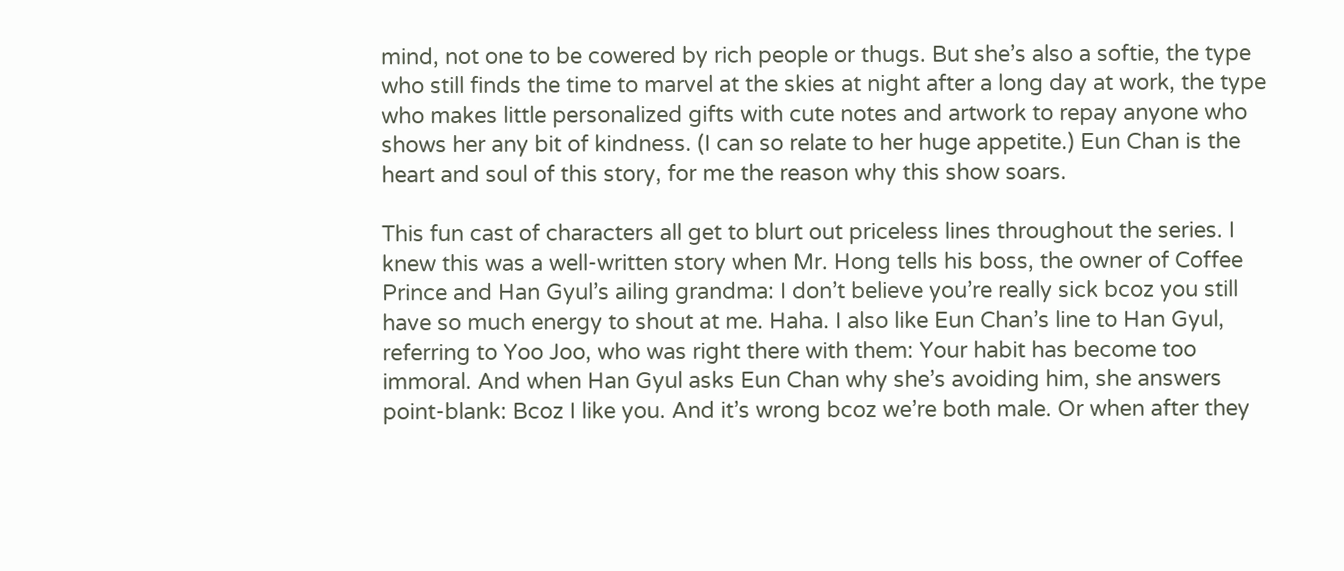mind, not one to be cowered by rich people or thugs. But she’s also a softie, the type who still finds the time to marvel at the skies at night after a long day at work, the type who makes little personalized gifts with cute notes and artwork to repay anyone who shows her any bit of kindness. (I can so relate to her huge appetite.) Eun Chan is the heart and soul of this story, for me the reason why this show soars.

This fun cast of characters all get to blurt out priceless lines throughout the series. I knew this was a well-written story when Mr. Hong tells his boss, the owner of Coffee Prince and Han Gyul’s ailing grandma: I don’t believe you’re really sick bcoz you still have so much energy to shout at me. Haha. I also like Eun Chan’s line to Han Gyul, referring to Yoo Joo, who was right there with them: Your habit has become too immoral. And when Han Gyul asks Eun Chan why she’s avoiding him, she answers point-blank: Bcoz I like you. And it’s wrong bcoz we’re both male. Or when after they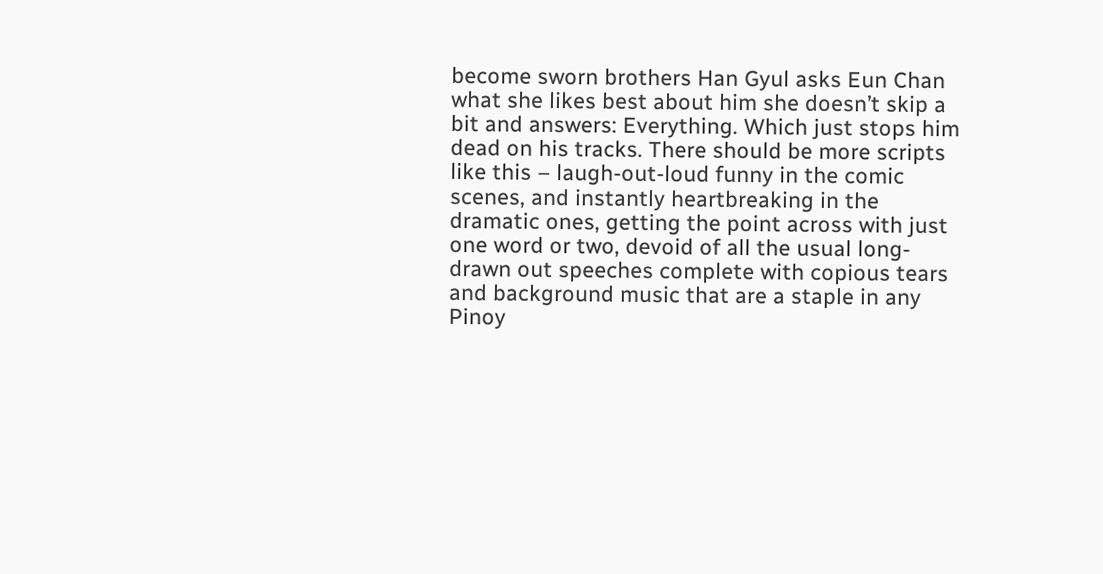become sworn brothers Han Gyul asks Eun Chan what she likes best about him she doesn’t skip a bit and answers: Everything. Which just stops him dead on his tracks. There should be more scripts like this – laugh-out-loud funny in the comic scenes, and instantly heartbreaking in the dramatic ones, getting the point across with just one word or two, devoid of all the usual long-drawn out speeches complete with copious tears and background music that are a staple in any Pinoy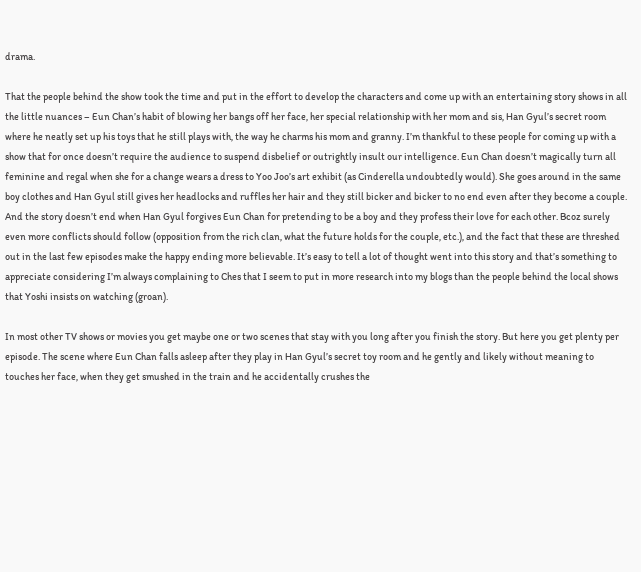drama.

That the people behind the show took the time and put in the effort to develop the characters and come up with an entertaining story shows in all the little nuances – Eun Chan’s habit of blowing her bangs off her face, her special relationship with her mom and sis, Han Gyul’s secret room where he neatly set up his toys that he still plays with, the way he charms his mom and granny. I’m thankful to these people for coming up with a show that for once doesn’t require the audience to suspend disbelief or outrightly insult our intelligence. Eun Chan doesn’t magically turn all feminine and regal when she for a change wears a dress to Yoo Joo’s art exhibit (as Cinderella undoubtedly would). She goes around in the same boy clothes and Han Gyul still gives her headlocks and ruffles her hair and they still bicker and bicker to no end even after they become a couple. And the story doesn’t end when Han Gyul forgives Eun Chan for pretending to be a boy and they profess their love for each other. Bcoz surely even more conflicts should follow (opposition from the rich clan, what the future holds for the couple, etc.), and the fact that these are threshed out in the last few episodes make the happy ending more believable. It’s easy to tell a lot of thought went into this story and that’s something to appreciate considering I’m always complaining to Ches that I seem to put in more research into my blogs than the people behind the local shows that Yoshi insists on watching (groan).

In most other TV shows or movies you get maybe one or two scenes that stay with you long after you finish the story. But here you get plenty per episode. The scene where Eun Chan falls asleep after they play in Han Gyul’s secret toy room and he gently and likely without meaning to touches her face, when they get smushed in the train and he accidentally crushes the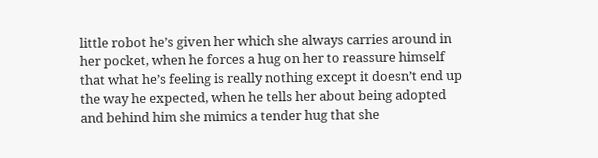little robot he’s given her which she always carries around in her pocket, when he forces a hug on her to reassure himself that what he’s feeling is really nothing except it doesn’t end up the way he expected, when he tells her about being adopted and behind him she mimics a tender hug that she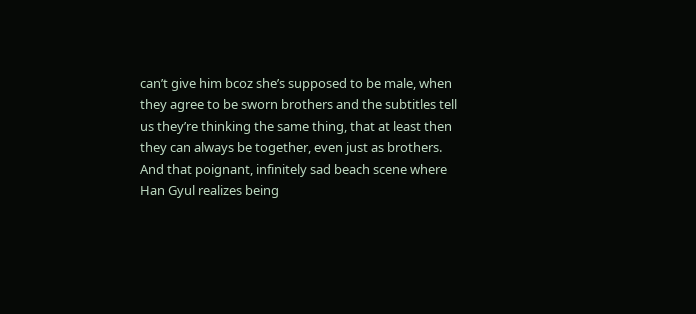can’t give him bcoz she’s supposed to be male, when they agree to be sworn brothers and the subtitles tell us they’re thinking the same thing, that at least then they can always be together, even just as brothers. And that poignant, infinitely sad beach scene where Han Gyul realizes being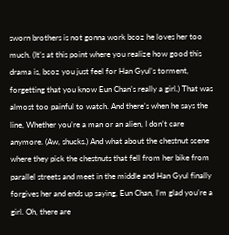sworn brothers is not gonna work bcoz he loves her too much. (It’s at this point where you realize how good this drama is, bcoz you just feel for Han Gyul’s torment, forgetting that you know Eun Chan’s really a girl.) That was almost too painful to watch. And there’s when he says the line, Whether you’re a man or an alien, I don’t care anymore. (Aw, shucks.) And what about the chestnut scene where they pick the chestnuts that fell from her bike from parallel streets and meet in the middle and Han Gyul finally forgives her and ends up saying, Eun Chan, I’m glad you’re a girl. Oh, there are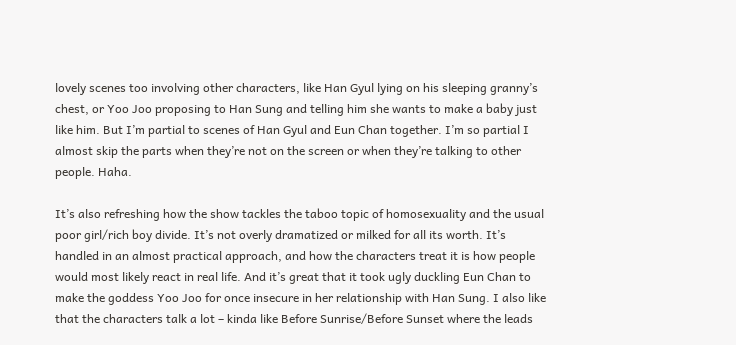lovely scenes too involving other characters, like Han Gyul lying on his sleeping granny’s chest, or Yoo Joo proposing to Han Sung and telling him she wants to make a baby just like him. But I’m partial to scenes of Han Gyul and Eun Chan together. I’m so partial I almost skip the parts when they’re not on the screen or when they’re talking to other people. Haha.

It’s also refreshing how the show tackles the taboo topic of homosexuality and the usual poor girl/rich boy divide. It’s not overly dramatized or milked for all its worth. It’s handled in an almost practical approach, and how the characters treat it is how people would most likely react in real life. And it’s great that it took ugly duckling Eun Chan to make the goddess Yoo Joo for once insecure in her relationship with Han Sung. I also like that the characters talk a lot – kinda like Before Sunrise/Before Sunset where the leads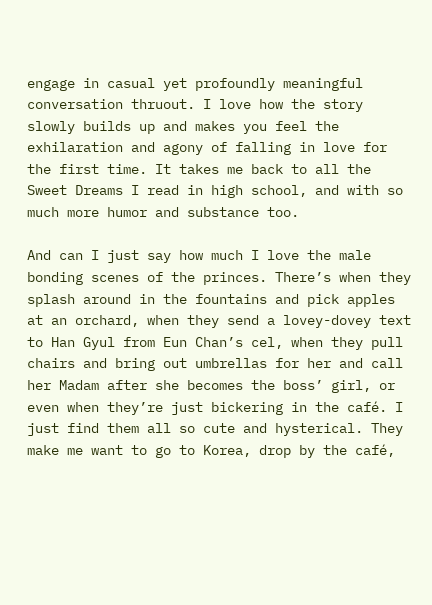engage in casual yet profoundly meaningful conversation thruout. I love how the story slowly builds up and makes you feel the exhilaration and agony of falling in love for the first time. It takes me back to all the Sweet Dreams I read in high school, and with so much more humor and substance too.

And can I just say how much I love the male bonding scenes of the princes. There’s when they splash around in the fountains and pick apples at an orchard, when they send a lovey-dovey text to Han Gyul from Eun Chan’s cel, when they pull chairs and bring out umbrellas for her and call her Madam after she becomes the boss’ girl, or even when they’re just bickering in the café. I just find them all so cute and hysterical. They make me want to go to Korea, drop by the café,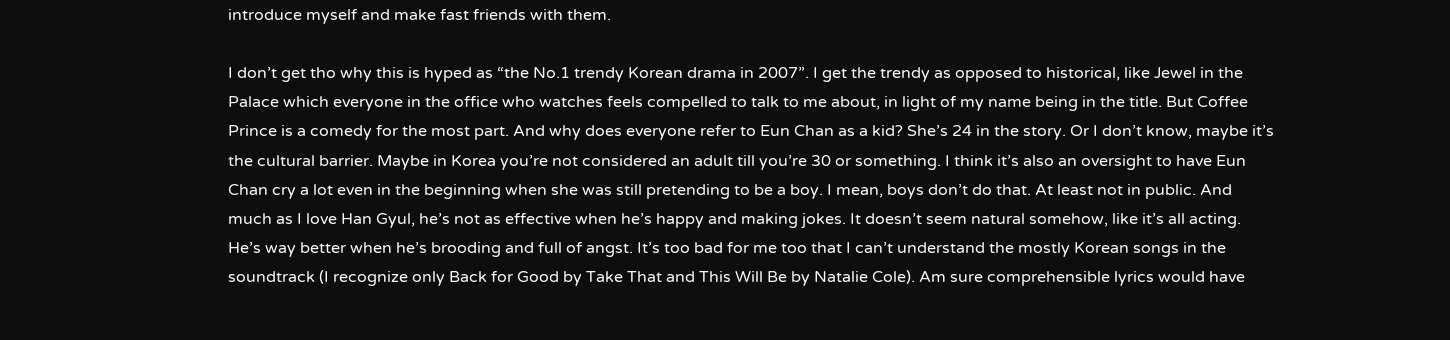introduce myself and make fast friends with them.

I don’t get tho why this is hyped as “the No.1 trendy Korean drama in 2007”. I get the trendy as opposed to historical, like Jewel in the Palace which everyone in the office who watches feels compelled to talk to me about, in light of my name being in the title. But Coffee Prince is a comedy for the most part. And why does everyone refer to Eun Chan as a kid? She’s 24 in the story. Or I don’t know, maybe it’s the cultural barrier. Maybe in Korea you’re not considered an adult till you’re 30 or something. I think it’s also an oversight to have Eun Chan cry a lot even in the beginning when she was still pretending to be a boy. I mean, boys don’t do that. At least not in public. And much as I love Han Gyul, he’s not as effective when he’s happy and making jokes. It doesn’t seem natural somehow, like it’s all acting. He’s way better when he’s brooding and full of angst. It’s too bad for me too that I can’t understand the mostly Korean songs in the soundtrack (I recognize only Back for Good by Take That and This Will Be by Natalie Cole). Am sure comprehensible lyrics would have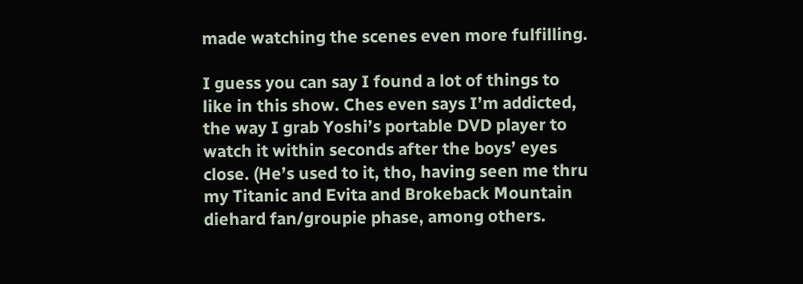made watching the scenes even more fulfilling.

I guess you can say I found a lot of things to like in this show. Ches even says I’m addicted, the way I grab Yoshi’s portable DVD player to watch it within seconds after the boys’ eyes close. (He’s used to it, tho, having seen me thru my Titanic and Evita and Brokeback Mountain diehard fan/groupie phase, among others.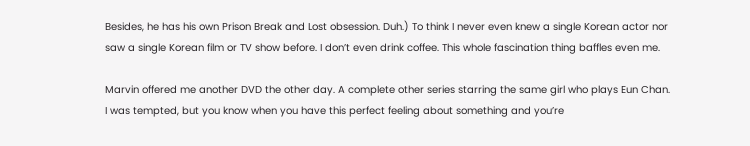Besides, he has his own Prison Break and Lost obsession. Duh.) To think I never even knew a single Korean actor nor saw a single Korean film or TV show before. I don’t even drink coffee. This whole fascination thing baffles even me.

Marvin offered me another DVD the other day. A complete other series starring the same girl who plays Eun Chan. I was tempted, but you know when you have this perfect feeling about something and you’re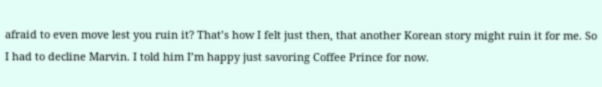afraid to even move lest you ruin it? That’s how I felt just then, that another Korean story might ruin it for me. So I had to decline Marvin. I told him I’m happy just savoring Coffee Prince for now.